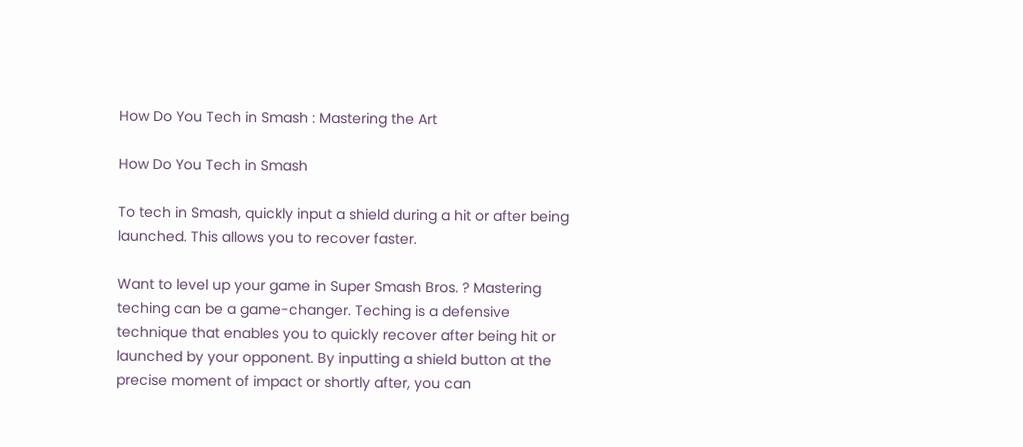How Do You Tech in Smash : Mastering the Art

How Do You Tech in Smash

To tech in Smash, quickly input a shield during a hit or after being launched. This allows you to recover faster.

Want to level up your game in Super Smash Bros. ? Mastering teching can be a game-changer. Teching is a defensive technique that enables you to quickly recover after being hit or launched by your opponent. By inputting a shield button at the precise moment of impact or shortly after, you can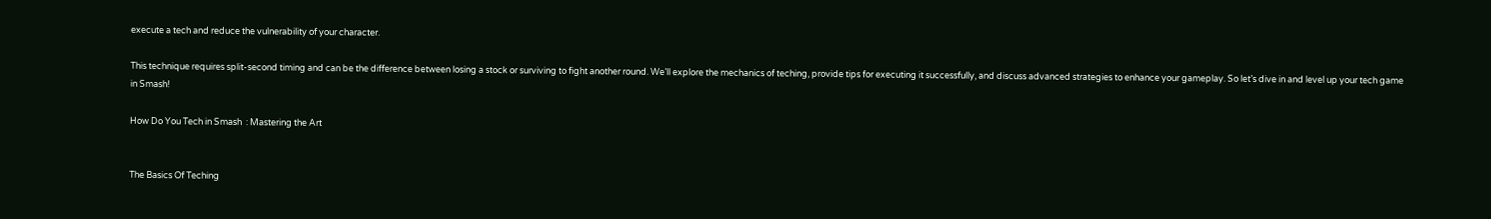execute a tech and reduce the vulnerability of your character.

This technique requires split-second timing and can be the difference between losing a stock or surviving to fight another round. We’ll explore the mechanics of teching, provide tips for executing it successfully, and discuss advanced strategies to enhance your gameplay. So let’s dive in and level up your tech game in Smash!

How Do You Tech in Smash  : Mastering the Art


The Basics Of Teching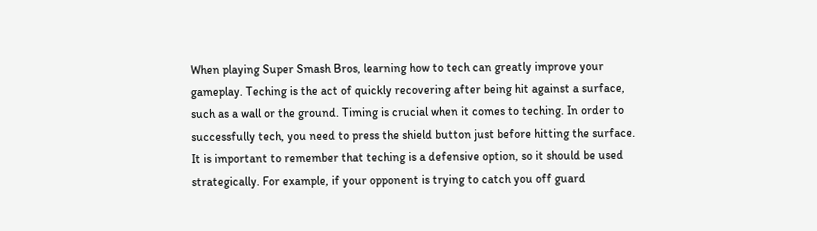When playing Super Smash Bros, learning how to tech can greatly improve your gameplay. Teching is the act of quickly recovering after being hit against a surface, such as a wall or the ground. Timing is crucial when it comes to teching. In order to successfully tech, you need to press the shield button just before hitting the surface. It is important to remember that teching is a defensive option, so it should be used strategically. For example, if your opponent is trying to catch you off guard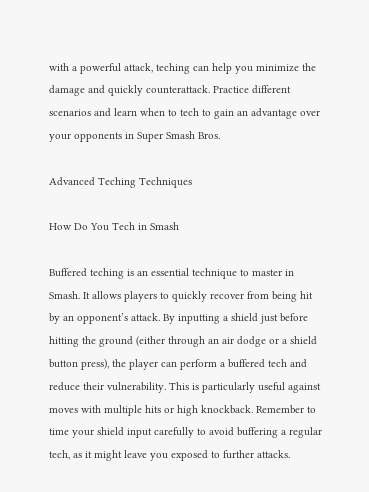with a powerful attack, teching can help you minimize the damage and quickly counterattack. Practice different scenarios and learn when to tech to gain an advantage over your opponents in Super Smash Bros.

Advanced Teching Techniques

How Do You Tech in Smash

Buffered teching is an essential technique to master in Smash. It allows players to quickly recover from being hit by an opponent’s attack. By inputting a shield just before hitting the ground (either through an air dodge or a shield button press), the player can perform a buffered tech and reduce their vulnerability. This is particularly useful against moves with multiple hits or high knockback. Remember to time your shield input carefully to avoid buffering a regular tech, as it might leave you exposed to further attacks.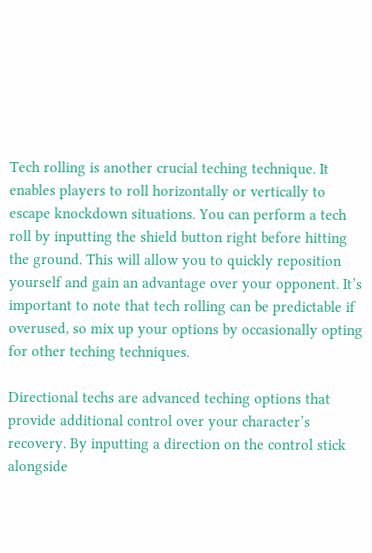Tech rolling is another crucial teching technique. It enables players to roll horizontally or vertically to escape knockdown situations. You can perform a tech roll by inputting the shield button right before hitting the ground. This will allow you to quickly reposition yourself and gain an advantage over your opponent. It’s important to note that tech rolling can be predictable if overused, so mix up your options by occasionally opting for other teching techniques.

Directional techs are advanced teching options that provide additional control over your character’s recovery. By inputting a direction on the control stick alongside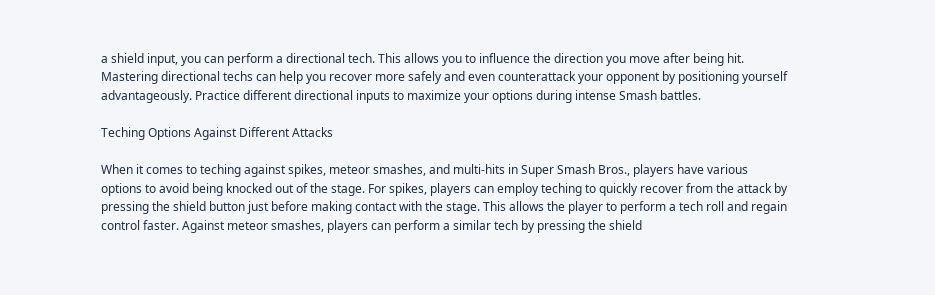a shield input, you can perform a directional tech. This allows you to influence the direction you move after being hit. Mastering directional techs can help you recover more safely and even counterattack your opponent by positioning yourself advantageously. Practice different directional inputs to maximize your options during intense Smash battles.

Teching Options Against Different Attacks

When it comes to teching against spikes, meteor smashes, and multi-hits in Super Smash Bros., players have various options to avoid being knocked out of the stage. For spikes, players can employ teching to quickly recover from the attack by pressing the shield button just before making contact with the stage. This allows the player to perform a tech roll and regain control faster. Against meteor smashes, players can perform a similar tech by pressing the shield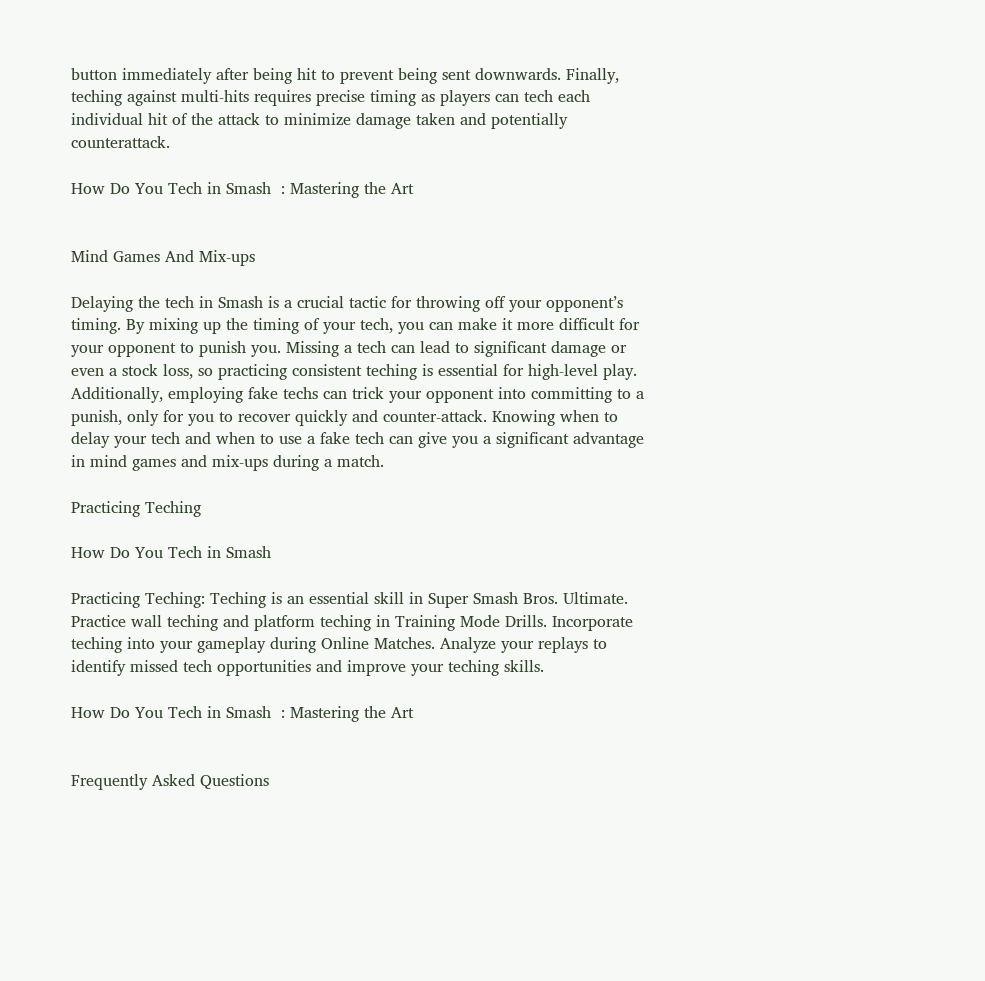button immediately after being hit to prevent being sent downwards. Finally, teching against multi-hits requires precise timing as players can tech each individual hit of the attack to minimize damage taken and potentially counterattack.

How Do You Tech in Smash  : Mastering the Art


Mind Games And Mix-ups

Delaying the tech in Smash is a crucial tactic for throwing off your opponent’s timing. By mixing up the timing of your tech, you can make it more difficult for your opponent to punish you. Missing a tech can lead to significant damage or even a stock loss, so practicing consistent teching is essential for high-level play. Additionally, employing fake techs can trick your opponent into committing to a punish, only for you to recover quickly and counter-attack. Knowing when to delay your tech and when to use a fake tech can give you a significant advantage in mind games and mix-ups during a match.

Practicing Teching

How Do You Tech in Smash

Practicing Teching: Teching is an essential skill in Super Smash Bros. Ultimate. Practice wall teching and platform teching in Training Mode Drills. Incorporate teching into your gameplay during Online Matches. Analyze your replays to identify missed tech opportunities and improve your teching skills.

How Do You Tech in Smash  : Mastering the Art


Frequently Asked Questions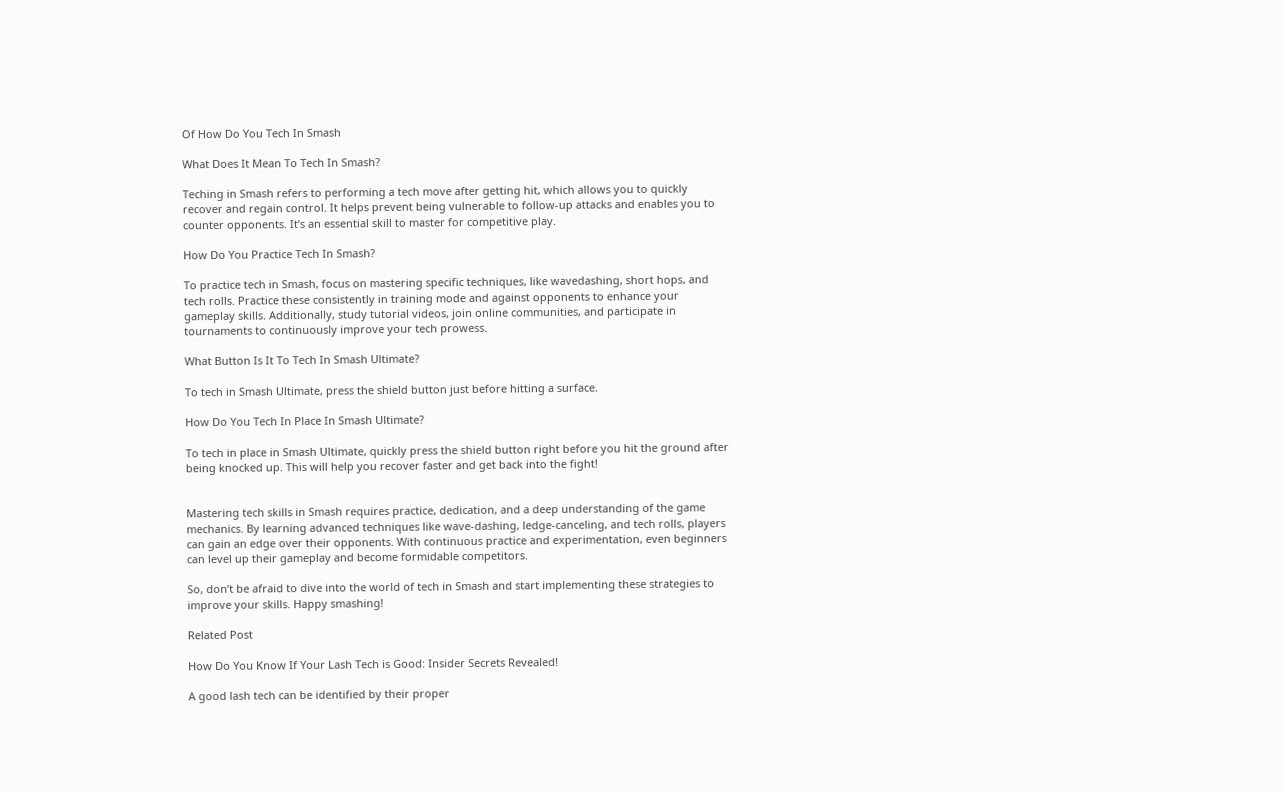Of How Do You Tech In Smash

What Does It Mean To Tech In Smash?

Teching in Smash refers to performing a tech move after getting hit, which allows you to quickly recover and regain control. It helps prevent being vulnerable to follow-up attacks and enables you to counter opponents. It’s an essential skill to master for competitive play.

How Do You Practice Tech In Smash?

To practice tech in Smash, focus on mastering specific techniques, like wavedashing, short hops, and tech rolls. Practice these consistently in training mode and against opponents to enhance your gameplay skills. Additionally, study tutorial videos, join online communities, and participate in tournaments to continuously improve your tech prowess.

What Button Is It To Tech In Smash Ultimate?

To tech in Smash Ultimate, press the shield button just before hitting a surface.

How Do You Tech In Place In Smash Ultimate?

To tech in place in Smash Ultimate, quickly press the shield button right before you hit the ground after being knocked up. This will help you recover faster and get back into the fight!


Mastering tech skills in Smash requires practice, dedication, and a deep understanding of the game mechanics. By learning advanced techniques like wave-dashing, ledge-canceling, and tech rolls, players can gain an edge over their opponents. With continuous practice and experimentation, even beginners can level up their gameplay and become formidable competitors.

So, don’t be afraid to dive into the world of tech in Smash and start implementing these strategies to improve your skills. Happy smashing!

Related Post

How Do You Know If Your Lash Tech is Good: Insider Secrets Revealed!

A good lash tech can be identified by their proper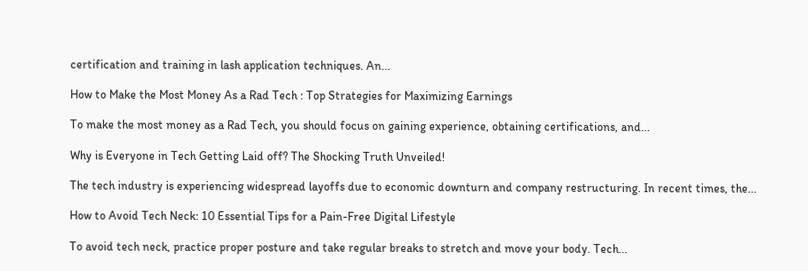certification and training in lash application techniques. An...

How to Make the Most Money As a Rad Tech : Top Strategies for Maximizing Earnings

To make the most money as a Rad Tech, you should focus on gaining experience, obtaining certifications, and...

Why is Everyone in Tech Getting Laid off? The Shocking Truth Unveiled!

The tech industry is experiencing widespread layoffs due to economic downturn and company restructuring. In recent times, the...

How to Avoid Tech Neck: 10 Essential Tips for a Pain-Free Digital Lifestyle

To avoid tech neck, practice proper posture and take regular breaks to stretch and move your body. Tech...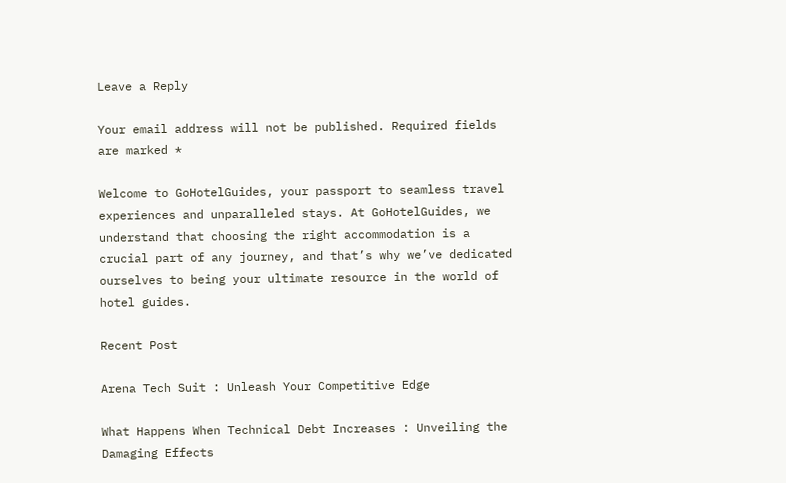Leave a Reply

Your email address will not be published. Required fields are marked *

Welcome to GoHotelGuides, your passport to seamless travel experiences and unparalleled stays. At GoHotelGuides, we understand that choosing the right accommodation is a crucial part of any journey, and that’s why we’ve dedicated ourselves to being your ultimate resource in the world of hotel guides.

Recent Post

Arena Tech Suit : Unleash Your Competitive Edge

What Happens When Technical Debt Increases : Unveiling the Damaging Effects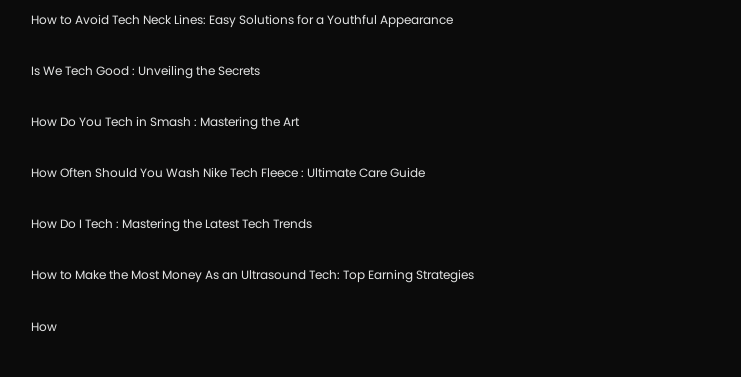How to Avoid Tech Neck Lines: Easy Solutions for a Youthful Appearance

Is We Tech Good : Unveiling the Secrets

How Do You Tech in Smash : Mastering the Art

How Often Should You Wash Nike Tech Fleece : Ultimate Care Guide

How Do I Tech : Mastering the Latest Tech Trends

How to Make the Most Money As an Ultrasound Tech: Top Earning Strategies

How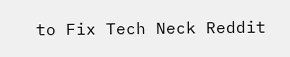to Fix Tech Neck Reddit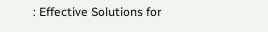: Effective Solutions for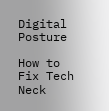Digital Posture

How to Fix Tech Neck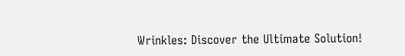Wrinkles: Discover the Ultimate Solution!